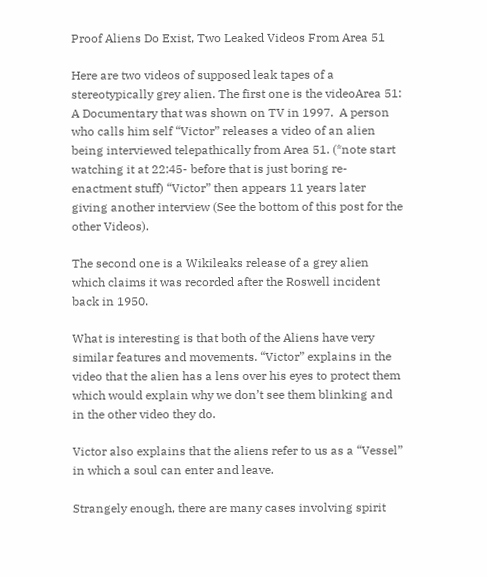Proof Aliens Do Exist, Two Leaked Videos From Area 51

Here are two videos of supposed leak tapes of a stereotypically grey alien. The first one is the videoArea 51: A Documentary that was shown on TV in 1997.  A person who calls him self “Victor” releases a video of an alien being interviewed telepathically from Area 51. (*note start watching it at 22:45- before that is just boring re-enactment stuff) “Victor” then appears 11 years later giving another interview (See the bottom of this post for the other Videos).

The second one is a Wikileaks release of a grey alien which claims it was recorded after the Roswell incident back in 1950.

What is interesting is that both of the Aliens have very similar features and movements. “Victor” explains in the video that the alien has a lens over his eyes to protect them which would explain why we don’t see them blinking and in the other video they do.

Victor also explains that the aliens refer to us as a “Vessel” in which a soul can enter and leave.

Strangely enough, there are many cases involving spirit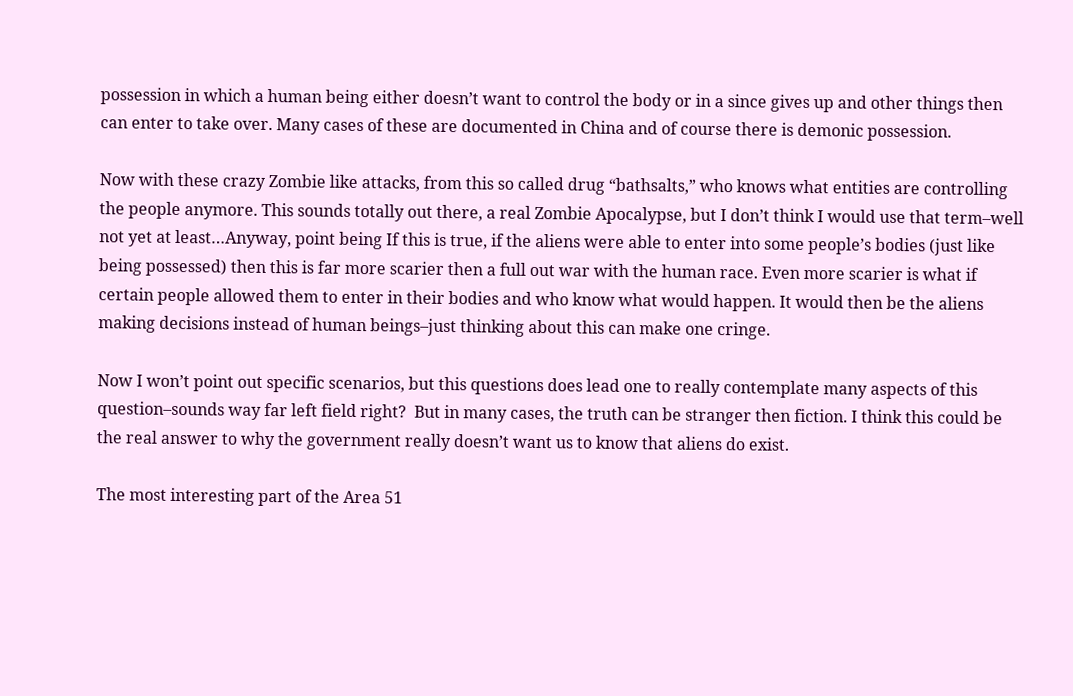possession in which a human being either doesn’t want to control the body or in a since gives up and other things then can enter to take over. Many cases of these are documented in China and of course there is demonic possession.

Now with these crazy Zombie like attacks, from this so called drug “bathsalts,” who knows what entities are controlling the people anymore. This sounds totally out there, a real Zombie Apocalypse, but I don’t think I would use that term–well not yet at least…Anyway, point being If this is true, if the aliens were able to enter into some people’s bodies (just like being possessed) then this is far more scarier then a full out war with the human race. Even more scarier is what if certain people allowed them to enter in their bodies and who know what would happen. It would then be the aliens making decisions instead of human beings–just thinking about this can make one cringe.

Now I won’t point out specific scenarios, but this questions does lead one to really contemplate many aspects of this question–sounds way far left field right?  But in many cases, the truth can be stranger then fiction. I think this could be the real answer to why the government really doesn’t want us to know that aliens do exist.

The most interesting part of the Area 51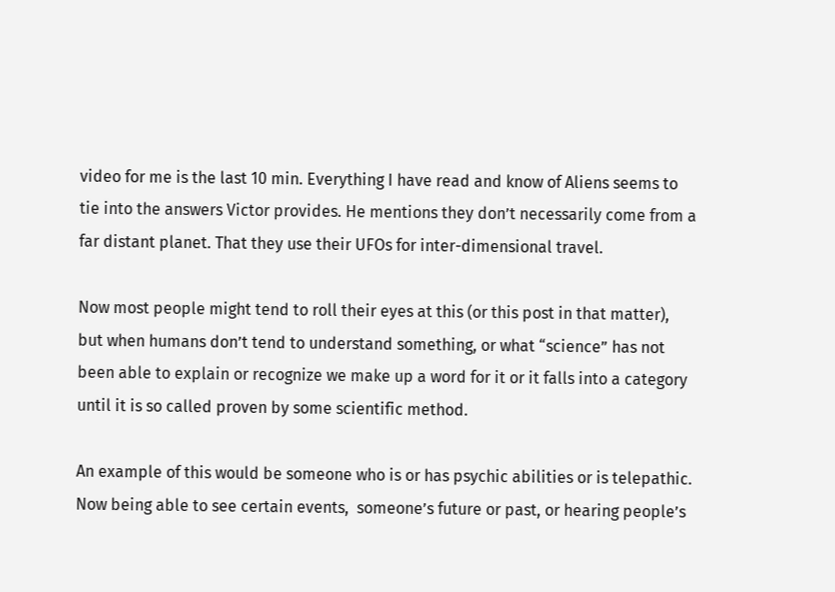video for me is the last 10 min. Everything I have read and know of Aliens seems to tie into the answers Victor provides. He mentions they don’t necessarily come from a far distant planet. That they use their UFOs for inter-dimensional travel.

Now most people might tend to roll their eyes at this (or this post in that matter), but when humans don’t tend to understand something, or what “science” has not been able to explain or recognize we make up a word for it or it falls into a category until it is so called proven by some scientific method.

An example of this would be someone who is or has psychic abilities or is telepathic.  Now being able to see certain events,  someone’s future or past, or hearing people’s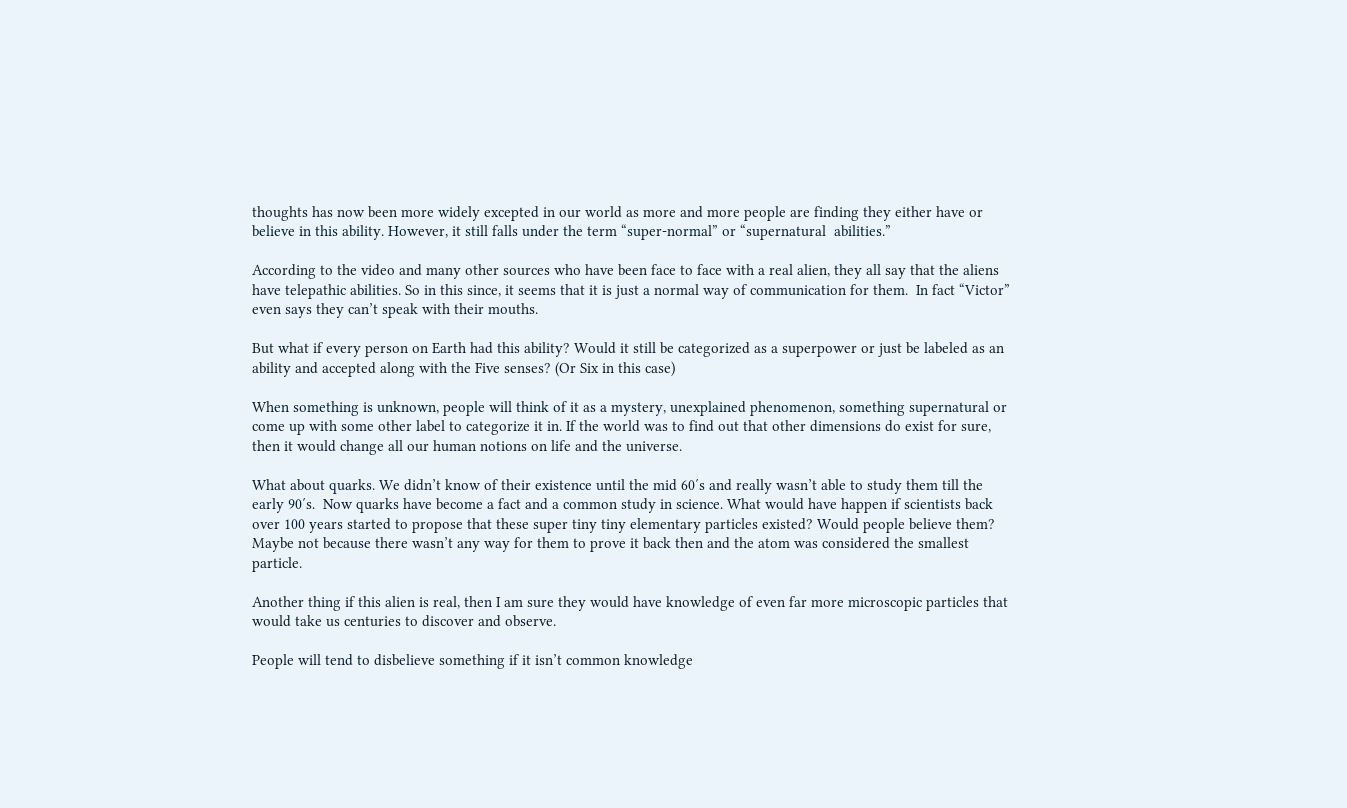thoughts has now been more widely excepted in our world as more and more people are finding they either have or believe in this ability. However, it still falls under the term “super-normal” or “supernatural  abilities.”

According to the video and many other sources who have been face to face with a real alien, they all say that the aliens have telepathic abilities. So in this since, it seems that it is just a normal way of communication for them.  In fact “Victor” even says they can’t speak with their mouths.

But what if every person on Earth had this ability? Would it still be categorized as a superpower or just be labeled as an ability and accepted along with the Five senses? (Or Six in this case)

When something is unknown, people will think of it as a mystery, unexplained phenomenon, something supernatural or come up with some other label to categorize it in. If the world was to find out that other dimensions do exist for sure, then it would change all our human notions on life and the universe.

What about quarks. We didn’t know of their existence until the mid 60′s and really wasn’t able to study them till the early 90′s.  Now quarks have become a fact and a common study in science. What would have happen if scientists back over 100 years started to propose that these super tiny tiny elementary particles existed? Would people believe them? Maybe not because there wasn’t any way for them to prove it back then and the atom was considered the smallest particle.

Another thing if this alien is real, then I am sure they would have knowledge of even far more microscopic particles that would take us centuries to discover and observe.

People will tend to disbelieve something if it isn’t common knowledge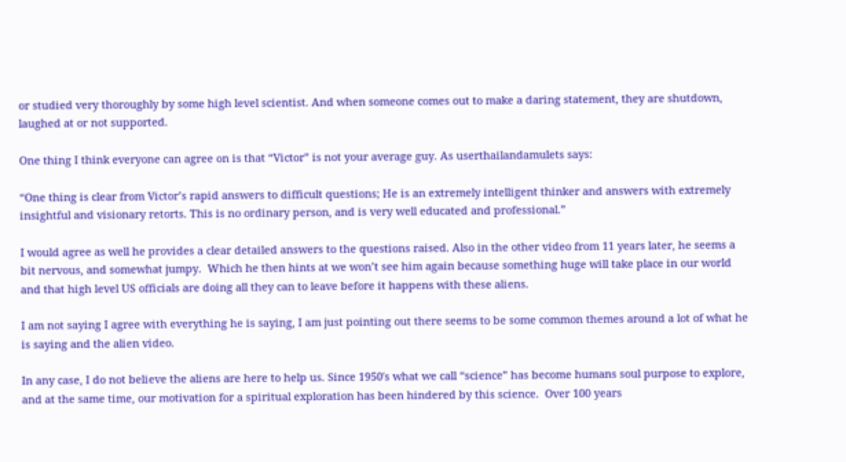or studied very thoroughly by some high level scientist. And when someone comes out to make a daring statement, they are shutdown, laughed at or not supported.

One thing I think everyone can agree on is that “Victor” is not your average guy. As userthailandamulets says:

“One thing is clear from Victor’s rapid answers to difficult questions; He is an extremely intelligent thinker and answers with extremely insightful and visionary retorts. This is no ordinary person, and is very well educated and professional.”

I would agree as well he provides a clear detailed answers to the questions raised. Also in the other video from 11 years later, he seems a bit nervous, and somewhat jumpy.  Which he then hints at we won’t see him again because something huge will take place in our world and that high level US officials are doing all they can to leave before it happens with these aliens.

I am not saying I agree with everything he is saying, I am just pointing out there seems to be some common themes around a lot of what he is saying and the alien video.

In any case, I do not believe the aliens are here to help us. Since 1950′s what we call “science” has become humans soul purpose to explore, and at the same time, our motivation for a spiritual exploration has been hindered by this science.  Over 100 years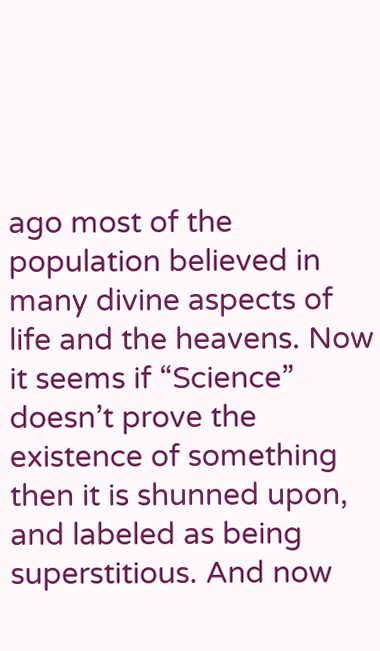ago most of the population believed in many divine aspects of life and the heavens. Now it seems if “Science” doesn’t prove the existence of something then it is shunned upon, and labeled as being superstitious. And now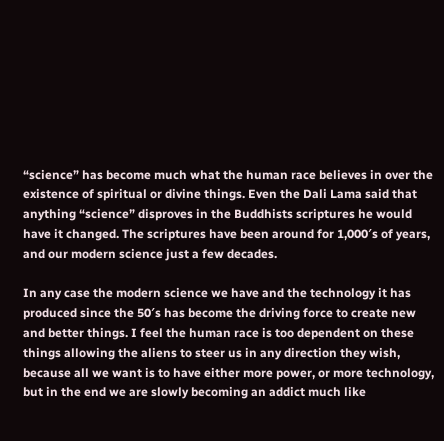“science” has become much what the human race believes in over the existence of spiritual or divine things. Even the Dali Lama said that anything “science” disproves in the Buddhists scriptures he would have it changed. The scriptures have been around for 1,000′s of years, and our modern science just a few decades.

In any case the modern science we have and the technology it has produced since the 50′s has become the driving force to create new and better things. I feel the human race is too dependent on these things allowing the aliens to steer us in any direction they wish, because all we want is to have either more power, or more technology, but in the end we are slowly becoming an addict much like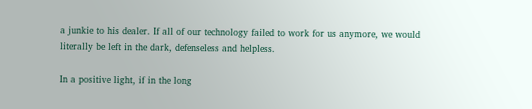a junkie to his dealer. If all of our technology failed to work for us anymore, we would literally be left in the dark, defenseless and helpless.

In a positive light, if in the long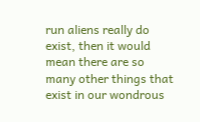run aliens really do exist, then it would mean there are so many other things that exist in our wondrous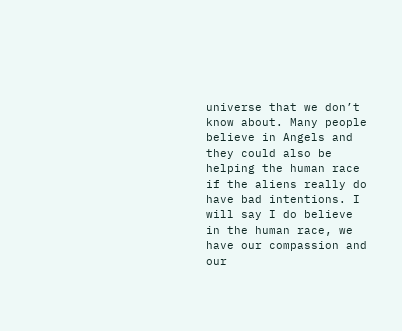universe that we don’t know about. Many people believe in Angels and they could also be helping the human race if the aliens really do have bad intentions. I will say I do believe in the human race, we have our compassion and our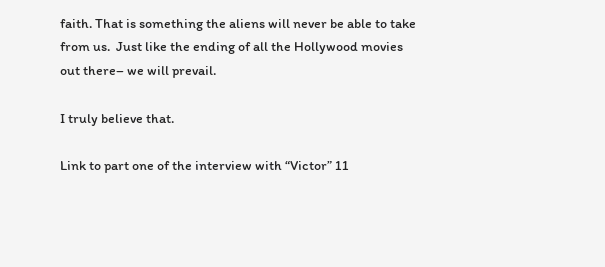faith. That is something the aliens will never be able to take from us.  Just like the ending of all the Hollywood movies out there– we will prevail.

I truly believe that.

Link to part one of the interview with “Victor” 11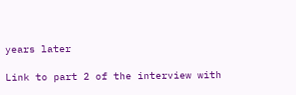years later

Link to part 2 of the interview with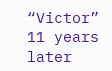“Victor” 11 years later